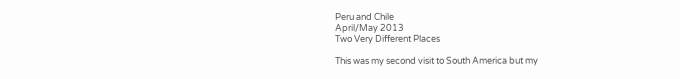Peru and Chile
April/May 2013
Two Very Different Places

This was my second visit to South America but my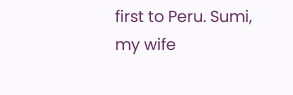first to Peru. Sumi, my wife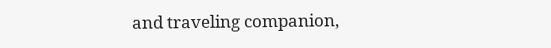and traveling companion,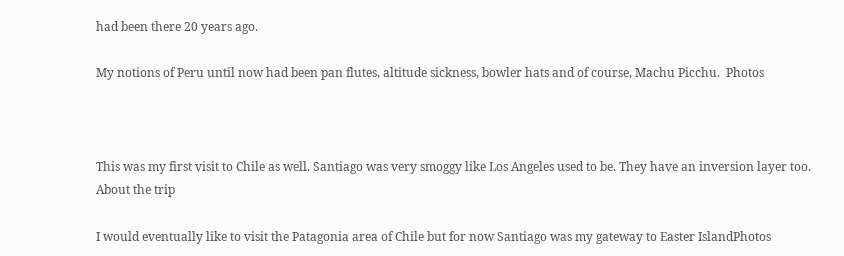had been there 20 years ago.

My notions of Peru until now had been pan flutes, altitude sickness, bowler hats and of course, Machu Picchu.  Photos



This was my first visit to Chile as well. Santiago was very smoggy like Los Angeles used to be. They have an inversion layer too.  About the trip

I would eventually like to visit the Patagonia area of Chile but for now Santiago was my gateway to Easter IslandPhotos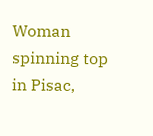Woman spinning top in Pisac,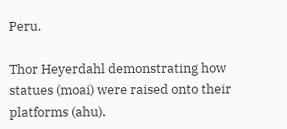Peru.

Thor Heyerdahl demonstrating how statues (moai) were raised onto their platforms (ahu).